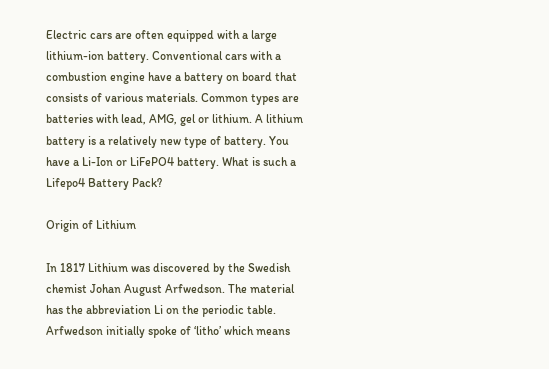Electric cars are often equipped with a large lithium-ion battery. Conventional cars with a combustion engine have a battery on board that consists of various materials. Common types are batteries with lead, AMG, gel or lithium. A lithium battery is a relatively new type of battery. You have a Li-Ion or LiFePO4 battery. What is such a Lifepo4 Battery Pack?

Origin of Lithium

In 1817 Lithium was discovered by the Swedish chemist Johan August Arfwedson. The material has the abbreviation Li on the periodic table. Arfwedson initially spoke of ‘litho’ which means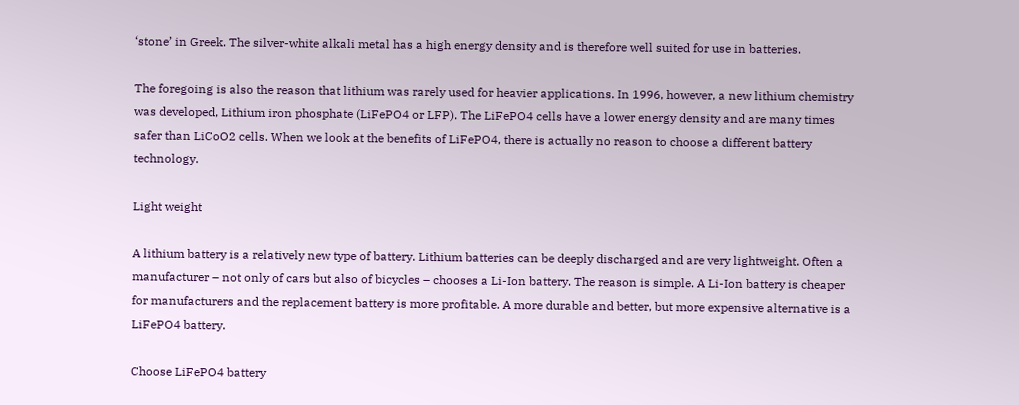‘stone’ in Greek. The silver-white alkali metal has a high energy density and is therefore well suited for use in batteries.

The foregoing is also the reason that lithium was rarely used for heavier applications. In 1996, however, a new lithium chemistry was developed, Lithium iron phosphate (LiFePO4 or LFP). The LiFePO4 cells have a lower energy density and are many times safer than LiCoO2 cells. When we look at the benefits of LiFePO4, there is actually no reason to choose a different battery technology.

Light weight

A lithium battery is a relatively new type of battery. Lithium batteries can be deeply discharged and are very lightweight. Often a manufacturer – not only of cars but also of bicycles – chooses a Li-Ion battery. The reason is simple. A Li-Ion battery is cheaper for manufacturers and the replacement battery is more profitable. A more durable and better, but more expensive alternative is a LiFePO4 battery.

Choose LiFePO4 battery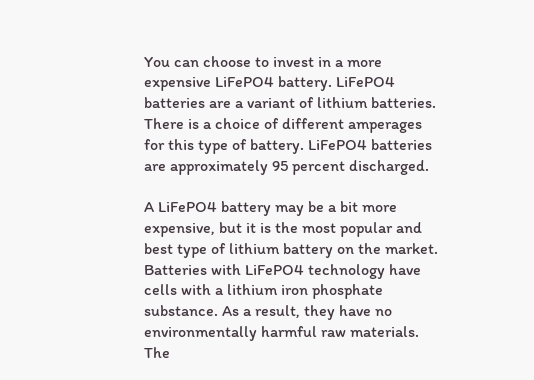You can choose to invest in a more expensive LiFePO4 battery. LiFePO4 batteries are a variant of lithium batteries. There is a choice of different amperages for this type of battery. LiFePO4 batteries are approximately 95 percent discharged.

A LiFePO4 battery may be a bit more expensive, but it is the most popular and best type of lithium battery on the market. Batteries with LiFePO4 technology have cells with a lithium iron phosphate substance. As a result, they have no environmentally harmful raw materials. The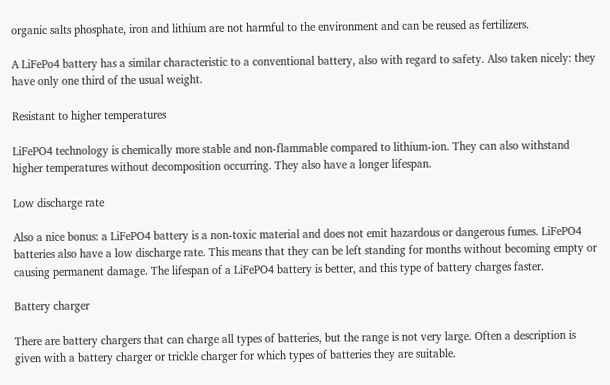organic salts phosphate, iron and lithium are not harmful to the environment and can be reused as fertilizers.

A LiFePo4 battery has a similar characteristic to a conventional battery, also with regard to safety. Also taken nicely: they have only one third of the usual weight.

Resistant to higher temperatures

LiFePO4 technology is chemically more stable and non-flammable compared to lithium-ion. They can also withstand higher temperatures without decomposition occurring. They also have a longer lifespan.

Low discharge rate

Also a nice bonus: a LiFePO4 battery is a non-toxic material and does not emit hazardous or dangerous fumes. LiFePO4 batteries also have a low discharge rate. This means that they can be left standing for months without becoming empty or causing permanent damage. The lifespan of a LiFePO4 battery is better, and this type of battery charges faster.

Battery charger

There are battery chargers that can charge all types of batteries, but the range is not very large. Often a description is given with a battery charger or trickle charger for which types of batteries they are suitable.